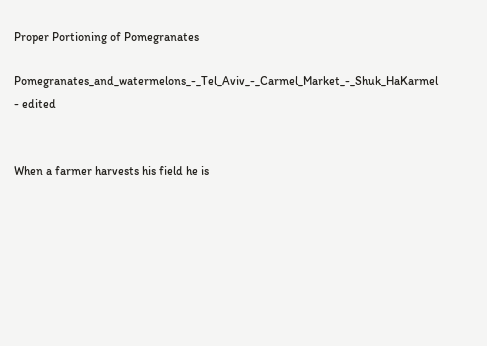Proper Portioning of Pomegranates

Pomegranates_and_watermelons_-_Tel_Aviv_-_Carmel_Market_-_Shuk_HaKarmel - edited


When a farmer harvests his field he is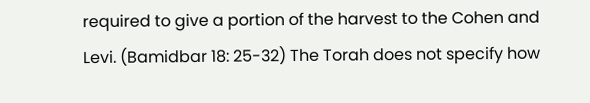required to give a portion of the harvest to the Cohen and Levi. (Bamidbar 18: 25-32) The Torah does not specify how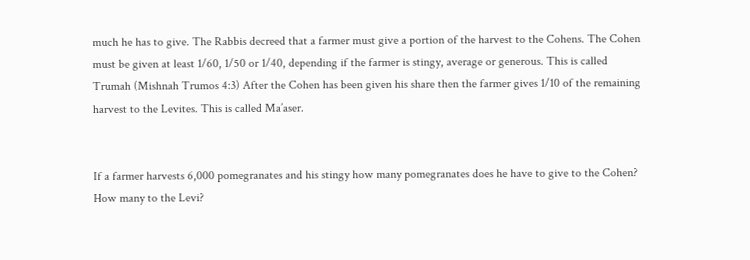much he has to give. The Rabbis decreed that a farmer must give a portion of the harvest to the Cohens. The Cohen must be given at least 1/60, 1/50 or 1/40, depending if the farmer is stingy, average or generous. This is called Trumah (Mishnah Trumos 4:3) After the Cohen has been given his share then the farmer gives 1/10 of the remaining harvest to the Levites. This is called Ma’aser.


If a farmer harvests 6,000 pomegranates and his stingy how many pomegranates does he have to give to the Cohen? How many to the Levi?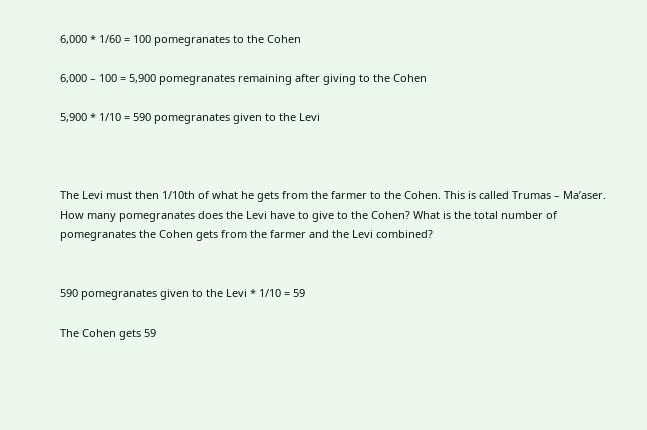6,000 * 1/60 = 100 pomegranates to the Cohen

6,000 – 100 = 5,900 pomegranates remaining after giving to the Cohen

5,900 * 1/10 = 590 pomegranates given to the Levi



The Levi must then 1/10th of what he gets from the farmer to the Cohen. This is called Trumas – Ma’aser. How many pomegranates does the Levi have to give to the Cohen? What is the total number of pomegranates the Cohen gets from the farmer and the Levi combined?


590 pomegranates given to the Levi * 1/10 = 59

The Cohen gets 59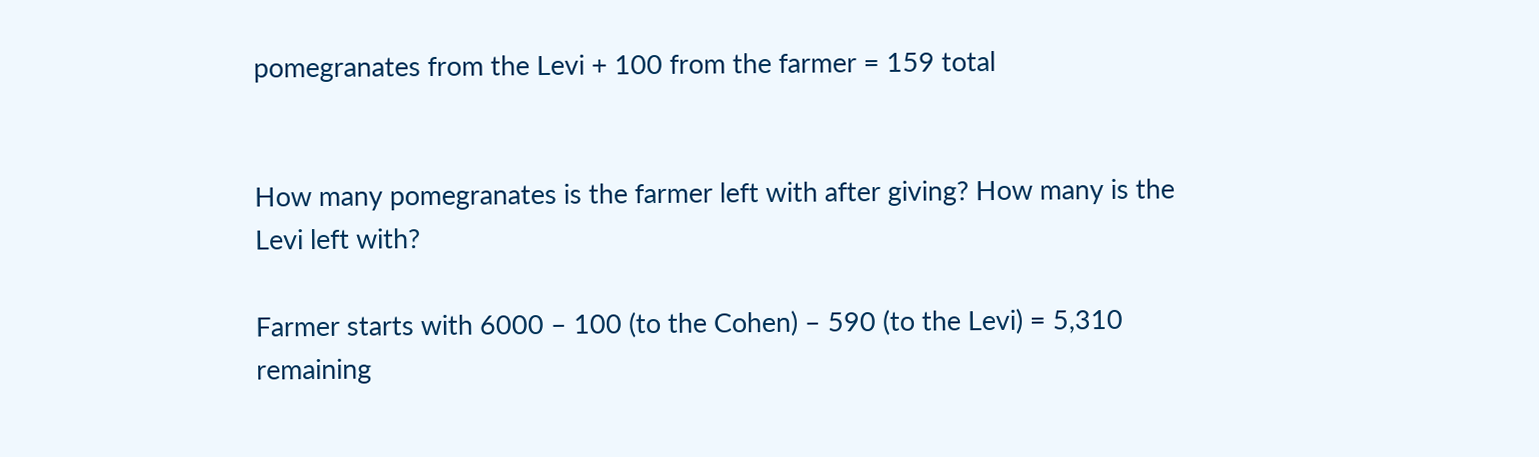pomegranates from the Levi + 100 from the farmer = 159 total


How many pomegranates is the farmer left with after giving? How many is the Levi left with?

Farmer starts with 6000 – 100 (to the Cohen) – 590 (to the Levi) = 5,310 remaining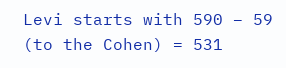Levi starts with 590 – 59 (to the Cohen) = 531